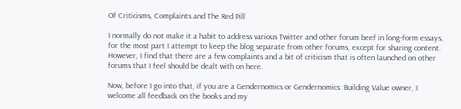Of Criticisms, Complaints and The Red Pill

I normally do not make it a habit to address various Twitter and other forum beef in long-form essays, for the most part I attempt to keep the blog separate from other forums, except for sharing content. However, I find that there are a few complaints and a bit of criticism that is often launched on other forums that I feel should be dealt with on here.

Now, before I go into that, if you are a Gendernomics or Gendernomics: Building Value owner, I welcome all feedback on the books and my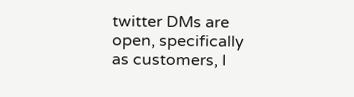twitter DMs are open, specifically as customers, I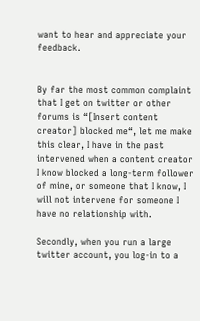want to hear and appreciate your feedback.


By far the most common complaint that I get on twitter or other forums is “[Insert content creator] blocked me“, let me make this clear, I have in the past intervened when a content creator I know blocked a long-term follower of mine, or someone that I know, I will not intervene for someone I have no relationship with.

Secondly, when you run a large twitter account, you log-in to a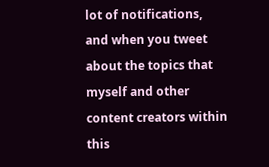lot of notifications, and when you tweet about the topics that myself and other content creators within this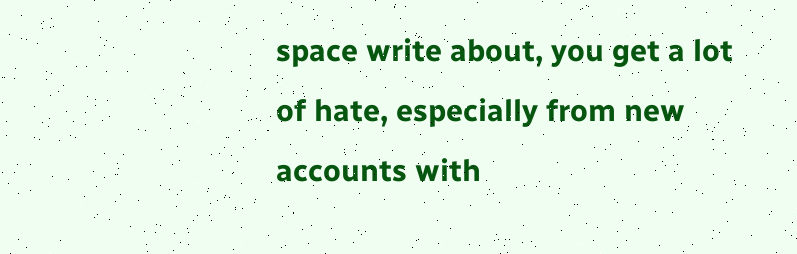space write about, you get a lot of hate, especially from new accounts with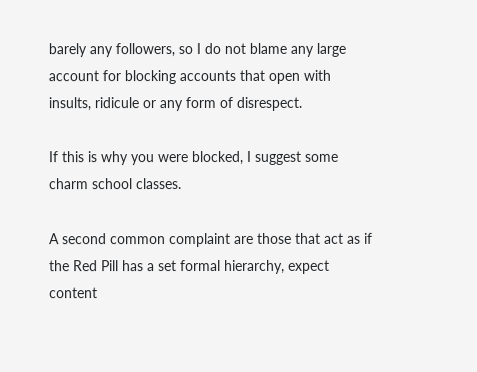barely any followers, so I do not blame any large account for blocking accounts that open with insults, ridicule or any form of disrespect.

If this is why you were blocked, I suggest some charm school classes.

A second common complaint are those that act as if the Red Pill has a set formal hierarchy, expect content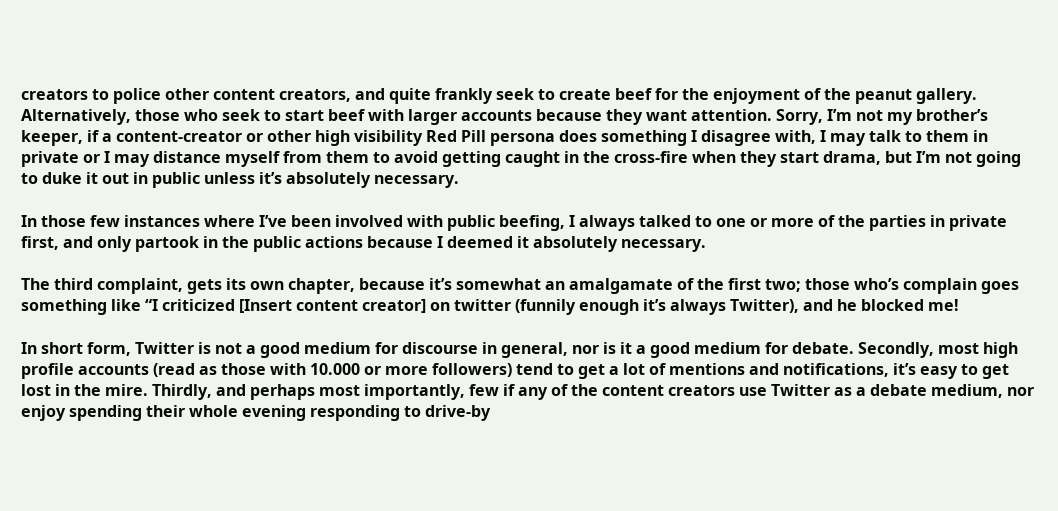creators to police other content creators, and quite frankly seek to create beef for the enjoyment of the peanut gallery. Alternatively, those who seek to start beef with larger accounts because they want attention. Sorry, I’m not my brother’s keeper, if a content-creator or other high visibility Red Pill persona does something I disagree with, I may talk to them in private or I may distance myself from them to avoid getting caught in the cross-fire when they start drama, but I’m not going to duke it out in public unless it’s absolutely necessary.

In those few instances where I’ve been involved with public beefing, I always talked to one or more of the parties in private first, and only partook in the public actions because I deemed it absolutely necessary.

The third complaint, gets its own chapter, because it’s somewhat an amalgamate of the first two; those who’s complain goes something like “I criticized [Insert content creator] on twitter (funnily enough it’s always Twitter), and he blocked me!

In short form, Twitter is not a good medium for discourse in general, nor is it a good medium for debate. Secondly, most high profile accounts (read as those with 10.000 or more followers) tend to get a lot of mentions and notifications, it’s easy to get lost in the mire. Thirdly, and perhaps most importantly, few if any of the content creators use Twitter as a debate medium, nor enjoy spending their whole evening responding to drive-by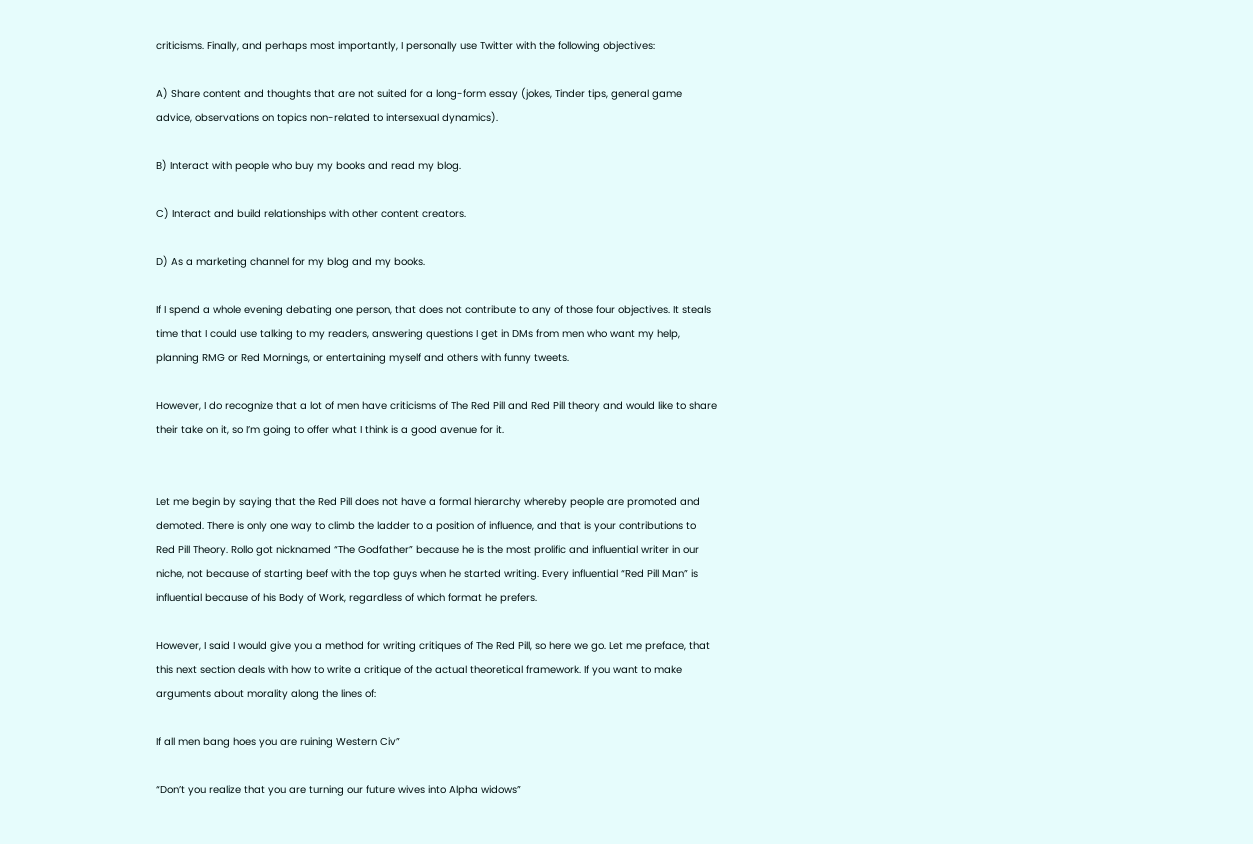criticisms. Finally, and perhaps most importantly, I personally use Twitter with the following objectives:

A) Share content and thoughts that are not suited for a long-form essay (jokes, Tinder tips, general game advice, observations on topics non-related to intersexual dynamics).

B) Interact with people who buy my books and read my blog.

C) Interact and build relationships with other content creators.

D) As a marketing channel for my blog and my books.

If I spend a whole evening debating one person, that does not contribute to any of those four objectives. It steals time that I could use talking to my readers, answering questions I get in DMs from men who want my help, planning RMG or Red Mornings, or entertaining myself and others with funny tweets.

However, I do recognize that a lot of men have criticisms of The Red Pill and Red Pill theory and would like to share their take on it, so I’m going to offer what I think is a good avenue for it.


Let me begin by saying that the Red Pill does not have a formal hierarchy whereby people are promoted and demoted. There is only one way to climb the ladder to a position of influence, and that is your contributions to Red Pill Theory. Rollo got nicknamed “The Godfather” because he is the most prolific and influential writer in our niche, not because of starting beef with the top guys when he started writing. Every influential “Red Pill Man” is influential because of his Body of Work, regardless of which format he prefers.

However, I said I would give you a method for writing critiques of The Red Pill, so here we go. Let me preface, that this next section deals with how to write a critique of the actual theoretical framework. If you want to make arguments about morality along the lines of:

If all men bang hoes you are ruining Western Civ”

“Don’t you realize that you are turning our future wives into Alpha widows”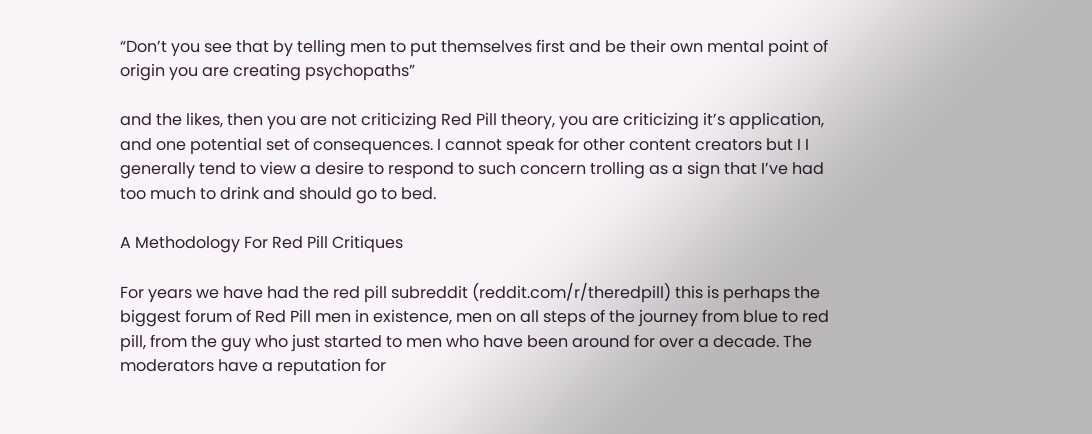“Don’t you see that by telling men to put themselves first and be their own mental point of origin you are creating psychopaths”

and the likes, then you are not criticizing Red Pill theory, you are criticizing it’s application, and one potential set of consequences. I cannot speak for other content creators but I I generally tend to view a desire to respond to such concern trolling as a sign that I’ve had too much to drink and should go to bed.

A Methodology For Red Pill Critiques

For years we have had the red pill subreddit (reddit.com/r/theredpill) this is perhaps the biggest forum of Red Pill men in existence, men on all steps of the journey from blue to red pill, from the guy who just started to men who have been around for over a decade. The moderators have a reputation for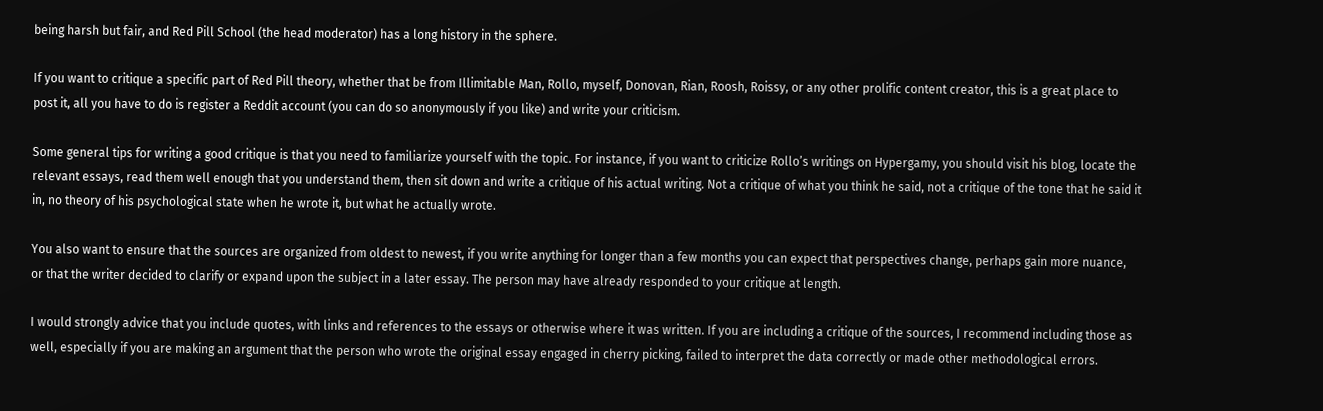being harsh but fair, and Red Pill School (the head moderator) has a long history in the sphere.

If you want to critique a specific part of Red Pill theory, whether that be from Illimitable Man, Rollo, myself, Donovan, Rian, Roosh, Roissy, or any other prolific content creator, this is a great place to post it, all you have to do is register a Reddit account (you can do so anonymously if you like) and write your criticism.

Some general tips for writing a good critique is that you need to familiarize yourself with the topic. For instance, if you want to criticize Rollo’s writings on Hypergamy, you should visit his blog, locate the relevant essays, read them well enough that you understand them, then sit down and write a critique of his actual writing. Not a critique of what you think he said, not a critique of the tone that he said it in, no theory of his psychological state when he wrote it, but what he actually wrote.

You also want to ensure that the sources are organized from oldest to newest, if you write anything for longer than a few months you can expect that perspectives change, perhaps gain more nuance, or that the writer decided to clarify or expand upon the subject in a later essay. The person may have already responded to your critique at length.

I would strongly advice that you include quotes, with links and references to the essays or otherwise where it was written. If you are including a critique of the sources, I recommend including those as well, especially if you are making an argument that the person who wrote the original essay engaged in cherry picking, failed to interpret the data correctly or made other methodological errors.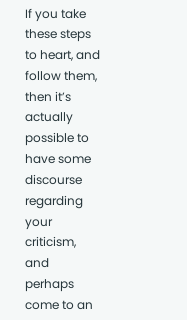If you take these steps to heart, and follow them, then it’s actually possible to have some discourse regarding your criticism, and perhaps come to an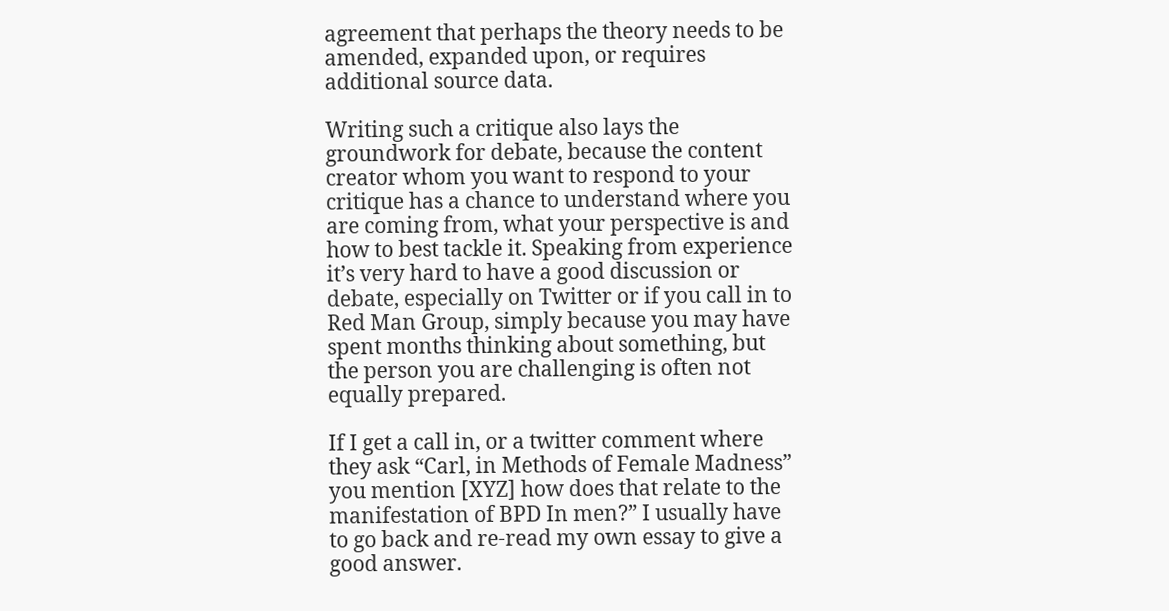agreement that perhaps the theory needs to be amended, expanded upon, or requires additional source data.

Writing such a critique also lays the groundwork for debate, because the content creator whom you want to respond to your critique has a chance to understand where you are coming from, what your perspective is and how to best tackle it. Speaking from experience it’s very hard to have a good discussion or debate, especially on Twitter or if you call in to Red Man Group, simply because you may have spent months thinking about something, but the person you are challenging is often not equally prepared.

If I get a call in, or a twitter comment where they ask “Carl, in Methods of Female Madness” you mention [XYZ] how does that relate to the manifestation of BPD In men?” I usually have to go back and re-read my own essay to give a good answer.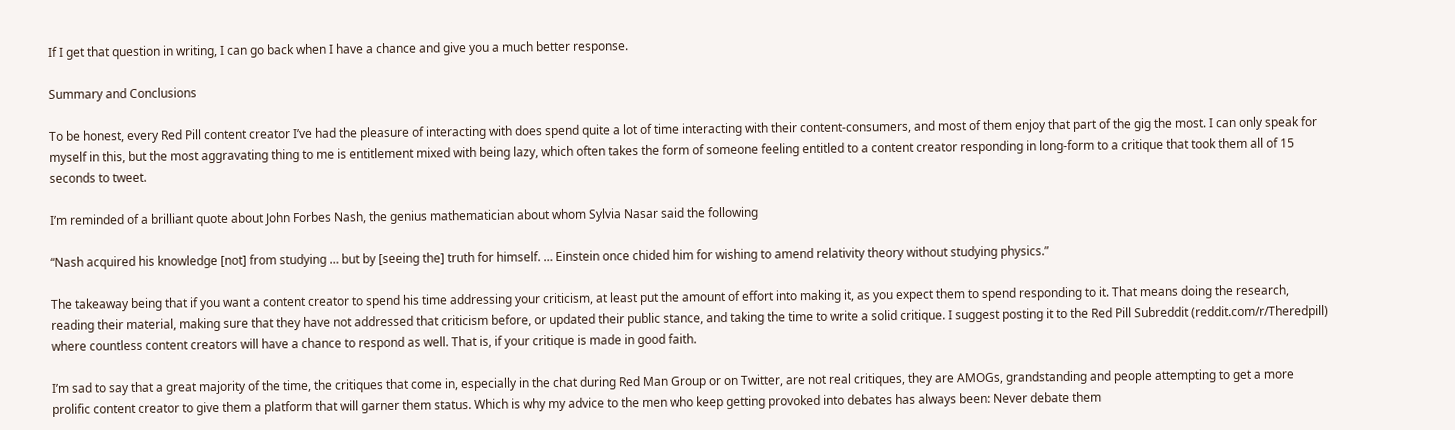If I get that question in writing, I can go back when I have a chance and give you a much better response.

Summary and Conclusions

To be honest, every Red Pill content creator I’ve had the pleasure of interacting with does spend quite a lot of time interacting with their content-consumers, and most of them enjoy that part of the gig the most. I can only speak for myself in this, but the most aggravating thing to me is entitlement mixed with being lazy, which often takes the form of someone feeling entitled to a content creator responding in long-form to a critique that took them all of 15 seconds to tweet.

I’m reminded of a brilliant quote about John Forbes Nash, the genius mathematician about whom Sylvia Nasar said the following

“Nash acquired his knowledge [not] from studying … but by [seeing the] truth for himself. … Einstein once chided him for wishing to amend relativity theory without studying physics.”

The takeaway being that if you want a content creator to spend his time addressing your criticism, at least put the amount of effort into making it, as you expect them to spend responding to it. That means doing the research, reading their material, making sure that they have not addressed that criticism before, or updated their public stance, and taking the time to write a solid critique. I suggest posting it to the Red Pill Subreddit (reddit.com/r/Theredpill) where countless content creators will have a chance to respond as well. That is, if your critique is made in good faith.

I’m sad to say that a great majority of the time, the critiques that come in, especially in the chat during Red Man Group or on Twitter, are not real critiques, they are AMOGs, grandstanding and people attempting to get a more prolific content creator to give them a platform that will garner them status. Which is why my advice to the men who keep getting provoked into debates has always been: Never debate them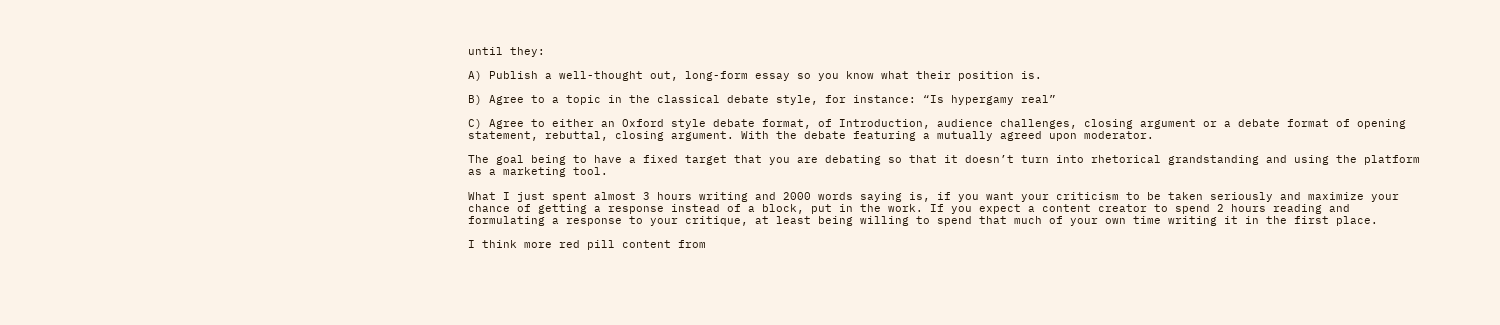until they:

A) Publish a well-thought out, long-form essay so you know what their position is.

B) Agree to a topic in the classical debate style, for instance: “Is hypergamy real”

C) Agree to either an Oxford style debate format, of Introduction, audience challenges, closing argument or a debate format of opening statement, rebuttal, closing argument. With the debate featuring a mutually agreed upon moderator.

The goal being to have a fixed target that you are debating so that it doesn’t turn into rhetorical grandstanding and using the platform as a marketing tool.

What I just spent almost 3 hours writing and 2000 words saying is, if you want your criticism to be taken seriously and maximize your chance of getting a response instead of a block, put in the work. If you expect a content creator to spend 2 hours reading and formulating a response to your critique, at least being willing to spend that much of your own time writing it in the first place.

I think more red pill content from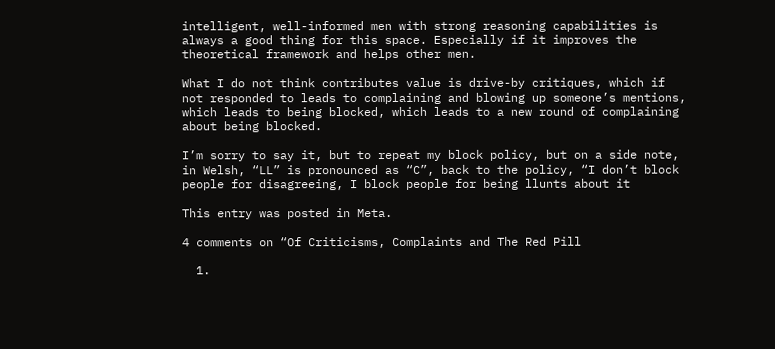intelligent, well-informed men with strong reasoning capabilities is always a good thing for this space. Especially if it improves the theoretical framework and helps other men.

What I do not think contributes value is drive-by critiques, which if not responded to leads to complaining and blowing up someone’s mentions, which leads to being blocked, which leads to a new round of complaining about being blocked.

I’m sorry to say it, but to repeat my block policy, but on a side note, in Welsh, “LL” is pronounced as “C”, back to the policy, “I don’t block people for disagreeing, I block people for being llunts about it

This entry was posted in Meta.

4 comments on “Of Criticisms, Complaints and The Red Pill

  1.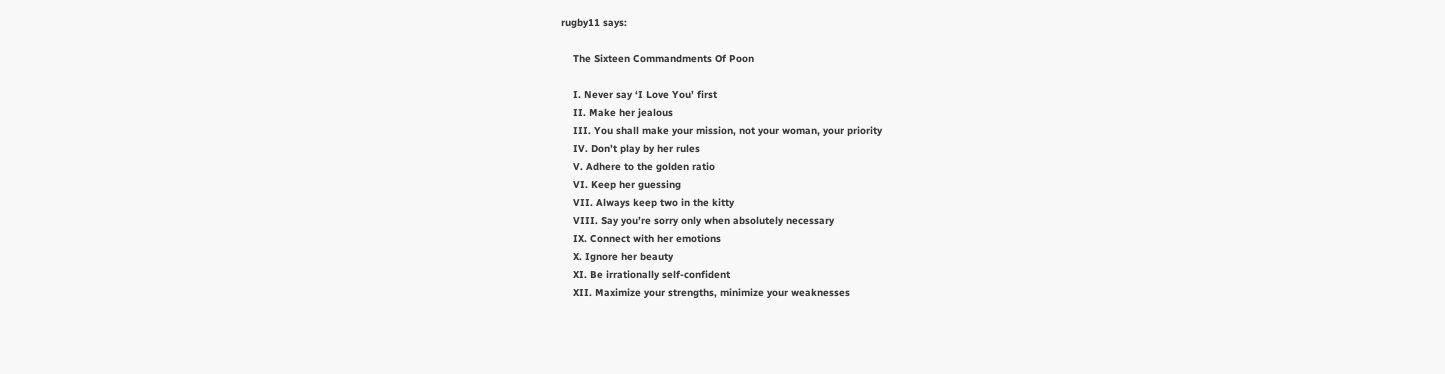rugby11 says:

    The Sixteen Commandments Of Poon

    I. Never say ‘I Love You’ first
    II. Make her jealous
    III. You shall make your mission, not your woman, your priority
    IV. Don’t play by her rules
    V. Adhere to the golden ratio
    VI. Keep her guessing
    VII. Always keep two in the kitty
    VIII. Say you’re sorry only when absolutely necessary
    IX. Connect with her emotions
    X. Ignore her beauty
    XI. Be irrationally self-confident
    XII. Maximize your strengths, minimize your weaknesses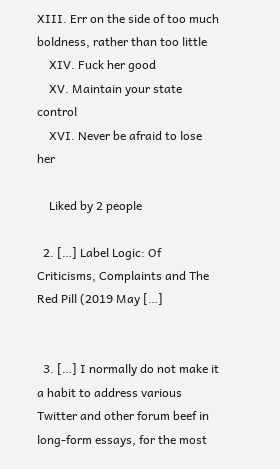XIII. Err on the side of too much boldness, rather than too little
    XIV. Fuck her good
    XV. Maintain your state control
    XVI. Never be afraid to lose her

    Liked by 2 people

  2. […] Label Logic: Of Criticisms, Complaints and The Red Pill (2019 May […]


  3. […] I normally do not make it a habit to address various Twitter and other forum beef in long-form essays, for the most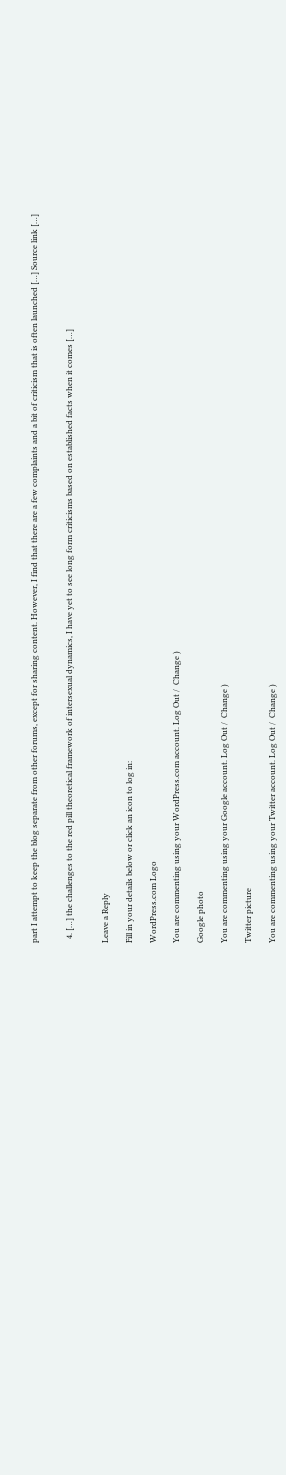part I attempt to keep the blog separate from other forums, except for sharing content. However, I find that there are a few complaints and a bit of criticism that is often launched […] Source link […]


  4. […] the challenges to the red pill theoretical framework of intersexual dynamics, I have yet to see long form criticisms based on established facts when it comes […]


Leave a Reply

Fill in your details below or click an icon to log in:

WordPress.com Logo

You are commenting using your WordPress.com account. Log Out /  Change )

Google photo

You are commenting using your Google account. Log Out /  Change )

Twitter picture

You are commenting using your Twitter account. Log Out /  Change )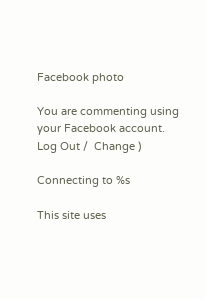Facebook photo

You are commenting using your Facebook account. Log Out /  Change )

Connecting to %s

This site uses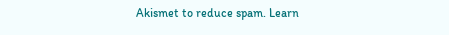Akismet to reduce spam. Learn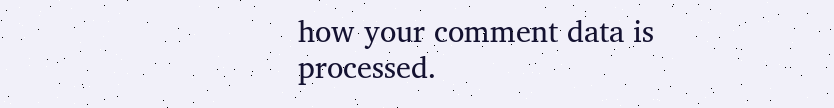how your comment data is processed.